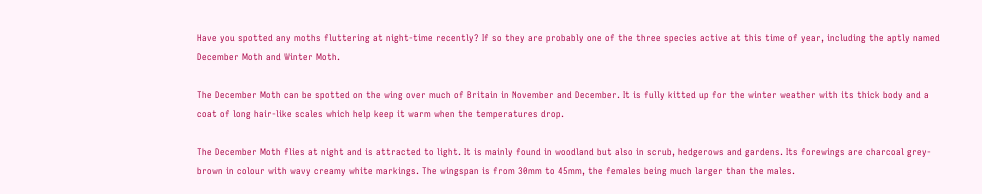Have you spotted any moths fluttering at night-time recently? If so they are probably one of the three species active at this time of year, including the aptly named December Moth and Winter Moth.

The December Moth can be spotted on the wing over much of Britain in November and December. It is fully kitted up for the winter weather with its thick body and a coat of long hair-like scales which help keep it warm when the temperatures drop.

The December Moth flies at night and is attracted to light. It is mainly found in woodland but also in scrub, hedgerows and gardens. Its forewings are charcoal grey-brown in colour with wavy creamy white markings. The wingspan is from 30mm to 45mm, the females being much larger than the males.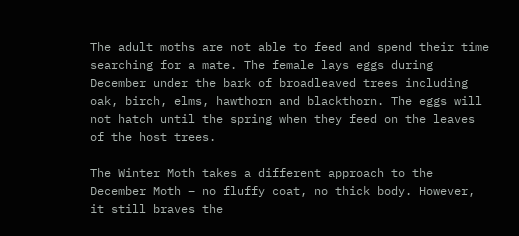The adult moths are not able to feed and spend their time searching for a mate. The female lays eggs during December under the bark of broadleaved trees including oak, birch, elms, hawthorn and blackthorn. The eggs will not hatch until the spring when they feed on the leaves of the host trees.

The Winter Moth takes a different approach to the December Moth – no fluffy coat, no thick body. However, it still braves the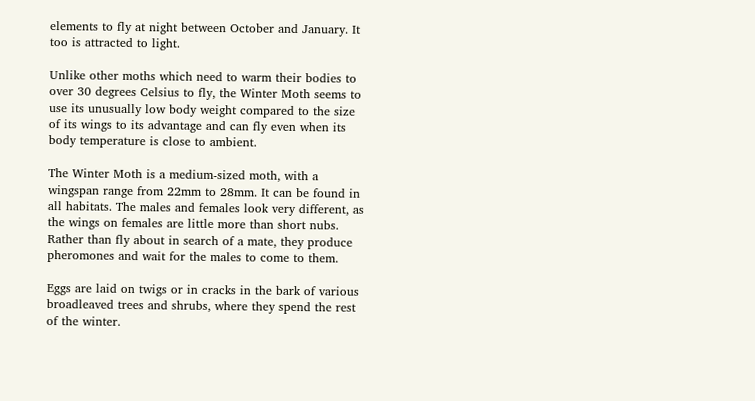elements to fly at night between October and January. It too is attracted to light.

Unlike other moths which need to warm their bodies to over 30 degrees Celsius to fly, the Winter Moth seems to use its unusually low body weight compared to the size of its wings to its advantage and can fly even when its body temperature is close to ambient.

The Winter Moth is a medium-sized moth, with a wingspan range from 22mm to 28mm. It can be found in all habitats. The males and females look very different, as the wings on females are little more than short nubs. Rather than fly about in search of a mate, they produce pheromones and wait for the males to come to them.

Eggs are laid on twigs or in cracks in the bark of various broadleaved trees and shrubs, where they spend the rest of the winter.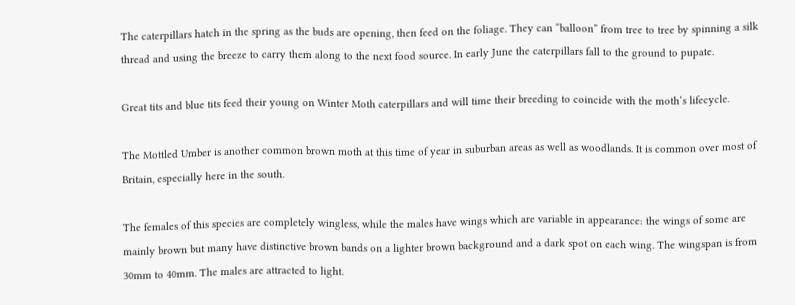The caterpillars hatch in the spring as the buds are opening, then feed on the foliage. They can “balloon” from tree to tree by spinning a silk thread and using the breeze to carry them along to the next food source. In early June the caterpillars fall to the ground to pupate.

Great tits and blue tits feed their young on Winter Moth caterpillars and will time their breeding to coincide with the moth’s lifecycle.

The Mottled Umber is another common brown moth at this time of year in suburban areas as well as woodlands. It is common over most of Britain, especially here in the south.

The females of this species are completely wingless, while the males have wings which are variable in appearance: the wings of some are mainly brown but many have distinctive brown bands on a lighter brown background and a dark spot on each wing. The wingspan is from 30mm to 40mm. The males are attracted to light.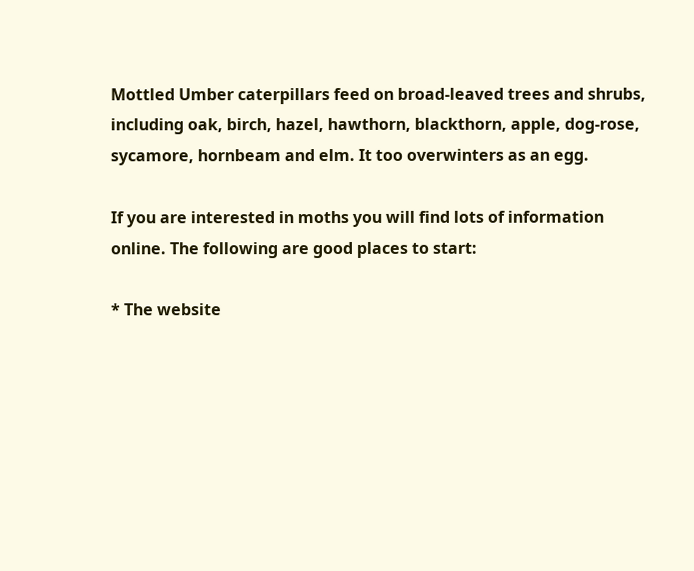Mottled Umber caterpillars feed on broad-leaved trees and shrubs, including oak, birch, hazel, hawthorn, blackthorn, apple, dog-rose, sycamore, hornbeam and elm. It too overwinters as an egg.

If you are interested in moths you will find lots of information online. The following are good places to start:

* The website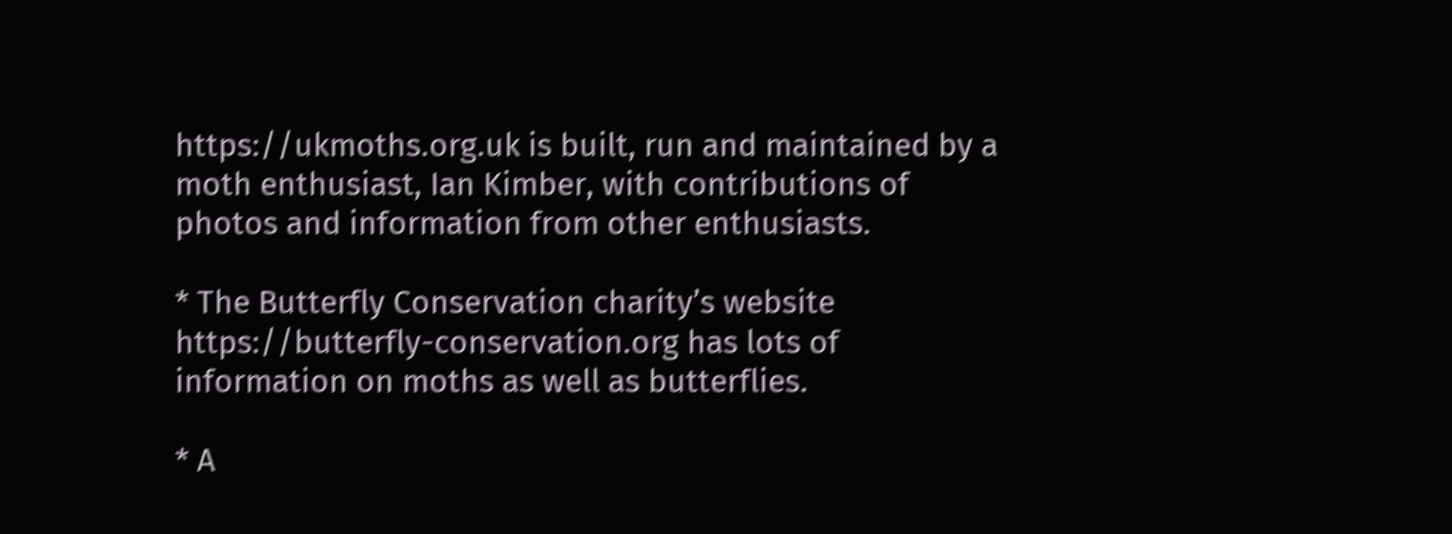https://ukmoths.org.uk is built, run and maintained by a moth enthusiast, Ian Kimber, with contributions of photos and information from other enthusiasts.

* The Butterfly Conservation charity’s website https://butterfly-conservation.org has lots of information on moths as well as butterflies.

* A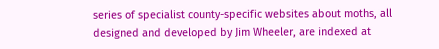series of specialist county-specific websites about moths, all designed and developed by Jim Wheeler, are indexed at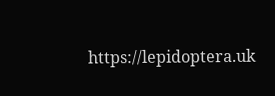https://lepidoptera.uk